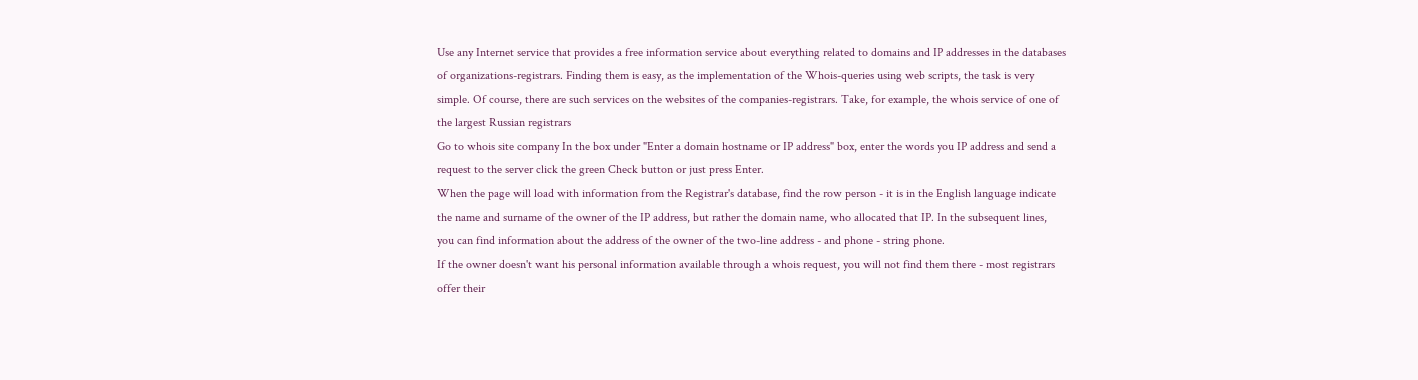Use any Internet service that provides a free information service about everything related to domains and IP addresses in the databases of organizations-registrars. Finding them is easy, as the implementation of the Whois-queries using web scripts, the task is very simple. Of course, there are such services on the websites of the companies-registrars. Take, for example, the whois service of one of the largest Russian registrars
Go to whois site company In the box under "Enter a domain hostname or IP address" box, enter the words you IP address and send a request to the server click the green Check button or just press Enter.
When the page will load with information from the Registrar's database, find the row person - it is in the English language indicate the name and surname of the owner of the IP address, but rather the domain name, who allocated that IP. In the subsequent lines, you can find information about the address of the owner of the two-line address - and phone - string phone.
If the owner doesn't want his personal information available through a whois request, you will not find them there - most registrars offer their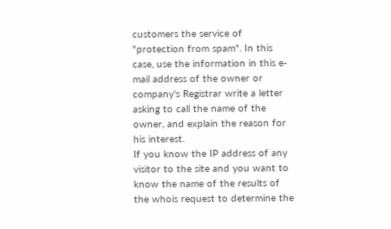customers the service of "protection from spam". In this case, use the information in this e-mail address of the owner or company's Registrar write a letter asking to call the name of the owner, and explain the reason for his interest.
If you know the IP address of any visitor to the site and you want to know the name of the results of the whois request to determine the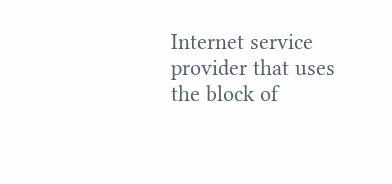Internet service provider that uses the block of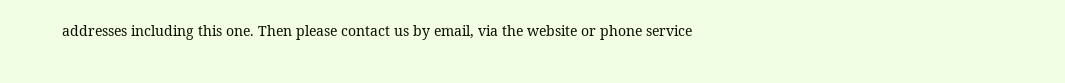addresses including this one. Then please contact us by email, via the website or phone service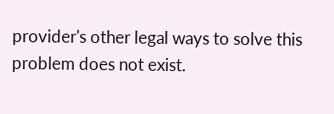provider's other legal ways to solve this problem does not exist.